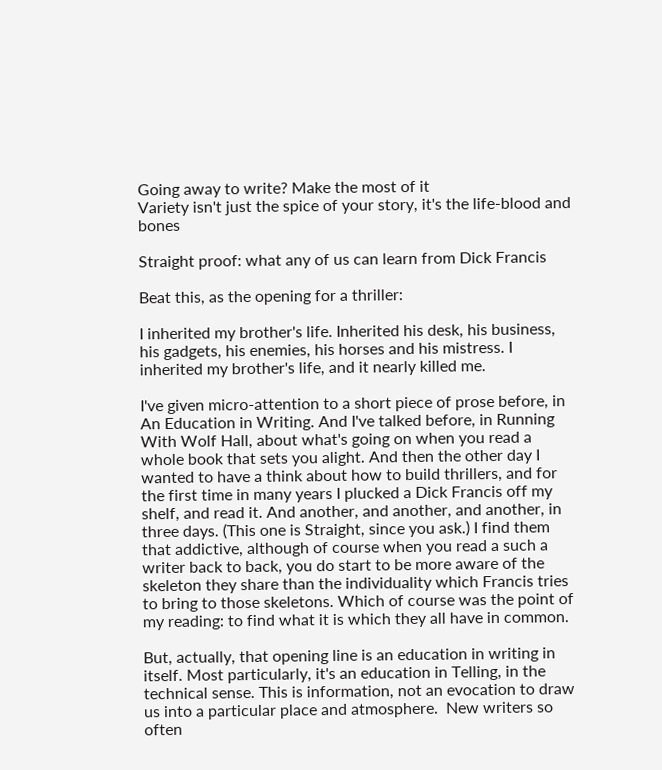Going away to write? Make the most of it
Variety isn't just the spice of your story, it's the life-blood and bones

Straight proof: what any of us can learn from Dick Francis

Beat this, as the opening for a thriller:

I inherited my brother's life. Inherited his desk, his business, his gadgets, his enemies, his horses and his mistress. I inherited my brother's life, and it nearly killed me.

I've given micro-attention to a short piece of prose before, in An Education in Writing. And I've talked before, in Running With Wolf Hall, about what's going on when you read a whole book that sets you alight. And then the other day I wanted to have a think about how to build thrillers, and for the first time in many years I plucked a Dick Francis off my shelf, and read it. And another, and another, and another, in three days. (This one is Straight, since you ask.) I find them that addictive, although of course when you read a such a writer back to back, you do start to be more aware of the skeleton they share than the individuality which Francis tries to bring to those skeletons. Which of course was the point of my reading: to find what it is which they all have in common.

But, actually, that opening line is an education in writing in itself. Most particularly, it's an education in Telling, in the technical sense. This is information, not an evocation to draw us into a particular place and atmosphere.  New writers so often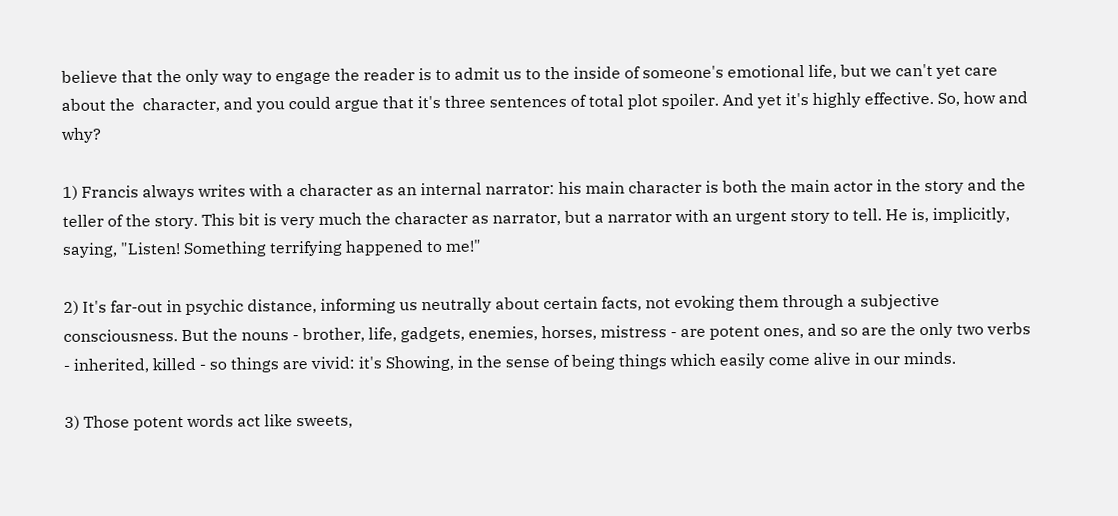believe that the only way to engage the reader is to admit us to the inside of someone's emotional life, but we can't yet care about the  character, and you could argue that it's three sentences of total plot spoiler. And yet it's highly effective. So, how and why?

1) Francis always writes with a character as an internal narrator: his main character is both the main actor in the story and the teller of the story. This bit is very much the character as narrator, but a narrator with an urgent story to tell. He is, implicitly, saying, "Listen! Something terrifying happened to me!"

2) It's far-out in psychic distance, informing us neutrally about certain facts, not evoking them through a subjective consciousness. But the nouns - brother, life, gadgets, enemies, horses, mistress - are potent ones, and so are the only two verbs - inherited, killed - so things are vivid: it's Showing, in the sense of being things which easily come alive in our minds.

3) Those potent words act like sweets,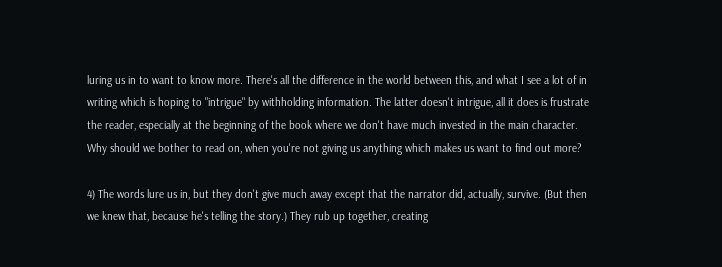luring us in to want to know more. There's all the difference in the world between this, and what I see a lot of in writing which is hoping to "intrigue" by withholding information. The latter doesn't intrigue, all it does is frustrate the reader, especially at the beginning of the book where we don't have much invested in the main character. Why should we bother to read on, when you're not giving us anything which makes us want to find out more?

4) The words lure us in, but they don't give much away except that the narrator did, actually, survive. (But then we knew that, because he's telling the story.) They rub up together, creating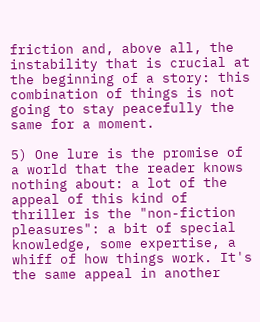friction and, above all, the instability that is crucial at the beginning of a story: this combination of things is not going to stay peacefully the same for a moment.

5) One lure is the promise of a world that the reader knows nothing about: a lot of the appeal of this kind of thriller is the "non-fiction pleasures": a bit of special knowledge, some expertise, a whiff of how things work. It's the same appeal in another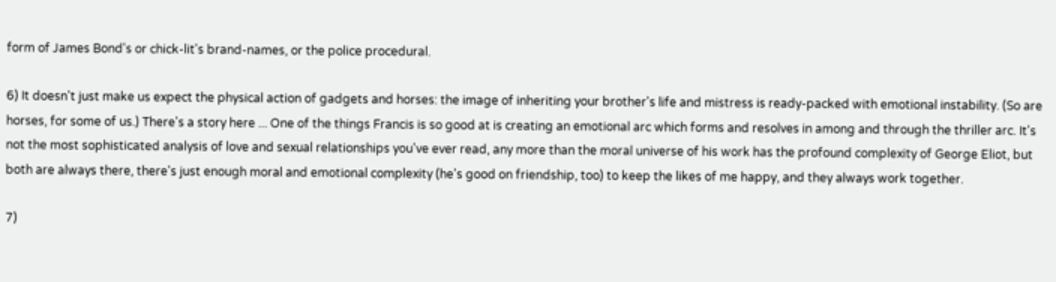form of James Bond's or chick-lit's brand-names, or the police procedural.

6) It doesn't just make us expect the physical action of gadgets and horses: the image of inheriting your brother's life and mistress is ready-packed with emotional instability. (So are horses, for some of us.) There's a story here ... One of the things Francis is so good at is creating an emotional arc which forms and resolves in among and through the thriller arc. It's not the most sophisticated analysis of love and sexual relationships you've ever read, any more than the moral universe of his work has the profound complexity of George Eliot, but both are always there, there's just enough moral and emotional complexity (he's good on friendship, too) to keep the likes of me happy, and they always work together.

7)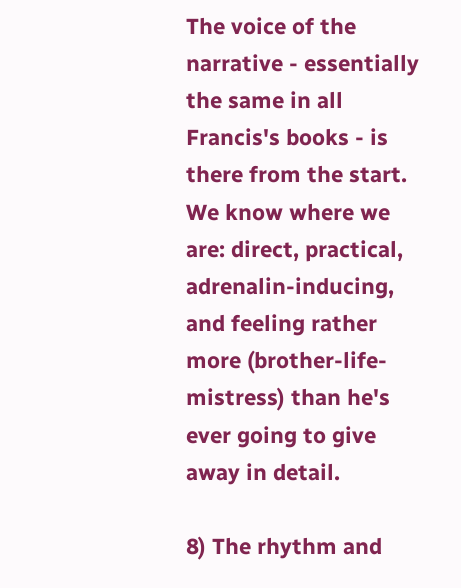The voice of the narrative - essentially the same in all Francis's books - is there from the start. We know where we are: direct, practical, adrenalin-inducing, and feeling rather more (brother-life-mistress) than he's ever going to give away in detail.

8) The rhythm and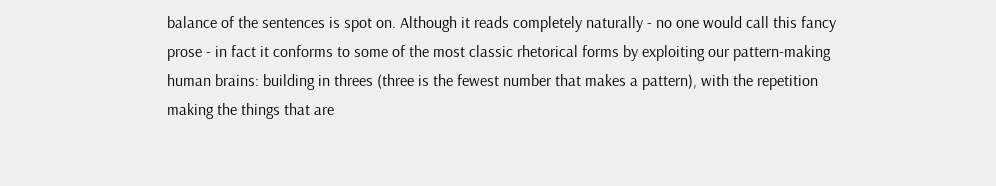balance of the sentences is spot on. Although it reads completely naturally - no one would call this fancy prose - in fact it conforms to some of the most classic rhetorical forms by exploiting our pattern-making human brains: building in threes (three is the fewest number that makes a pattern), with the repetition making the things that are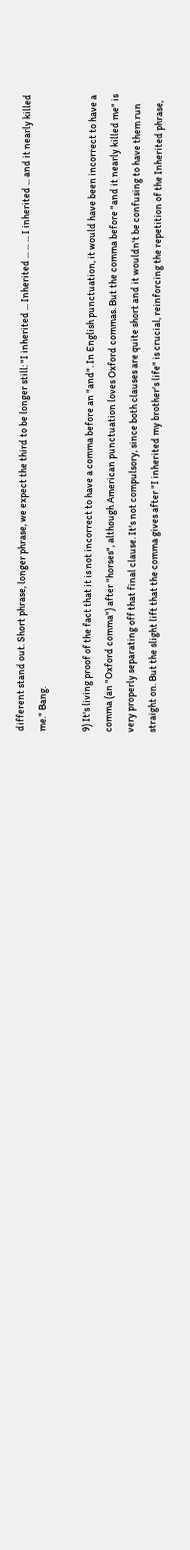different stand out. Short phrase, longer phrase, we expect the third to be longer still: "I inherited ... Inherited ... ... ... I inherited ... and it nearly killed me." Bang.

9) It's living proof of the fact that it is not incorrect to have a comma before an "and". In English punctuation, it would have been incorrect to have a comma (an "Oxford comma") after "horses", although American punctuation loves Oxford commas. But the comma before "and it nearly killed me" is very properly separating off that final clause. It's not compulsory, since both clauses are quite short and it wouldn't be confusing to have them run straight on. But the slight lift that the comma gives after "I inherited my brother's life" is crucial, reinforcing the repetition of the Inherited phrase,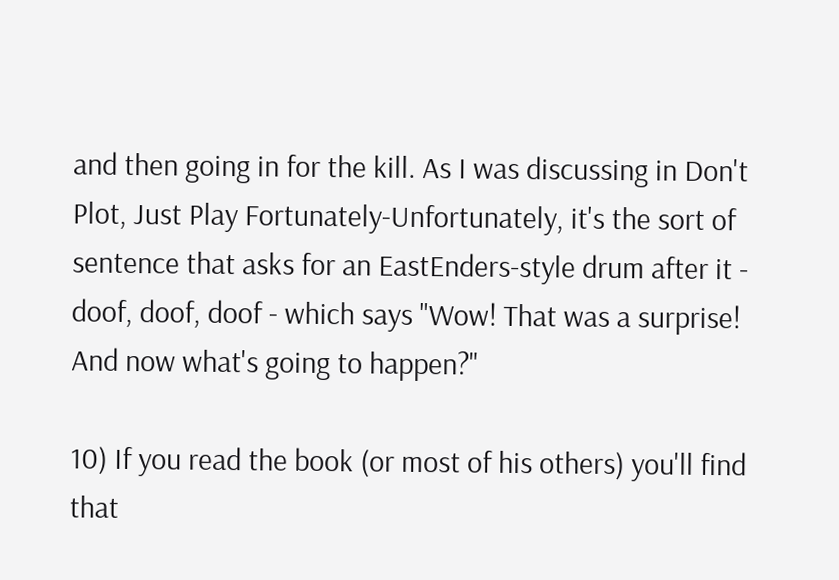and then going in for the kill. As I was discussing in Don't Plot, Just Play Fortunately-Unfortunately, it's the sort of sentence that asks for an EastEnders-style drum after it - doof, doof, doof - which says "Wow! That was a surprise! And now what's going to happen?"

10) If you read the book (or most of his others) you'll find that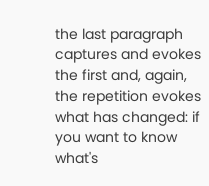the last paragraph captures and evokes the first and, again, the repetition evokes what has changed: if you want to know what's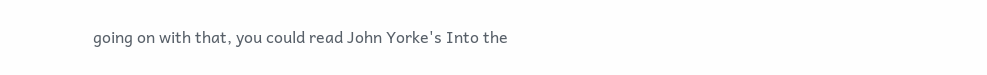going on with that, you could read John Yorke's Into the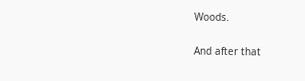Woods.

And after that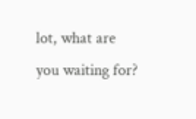lot, what are you waiting for?